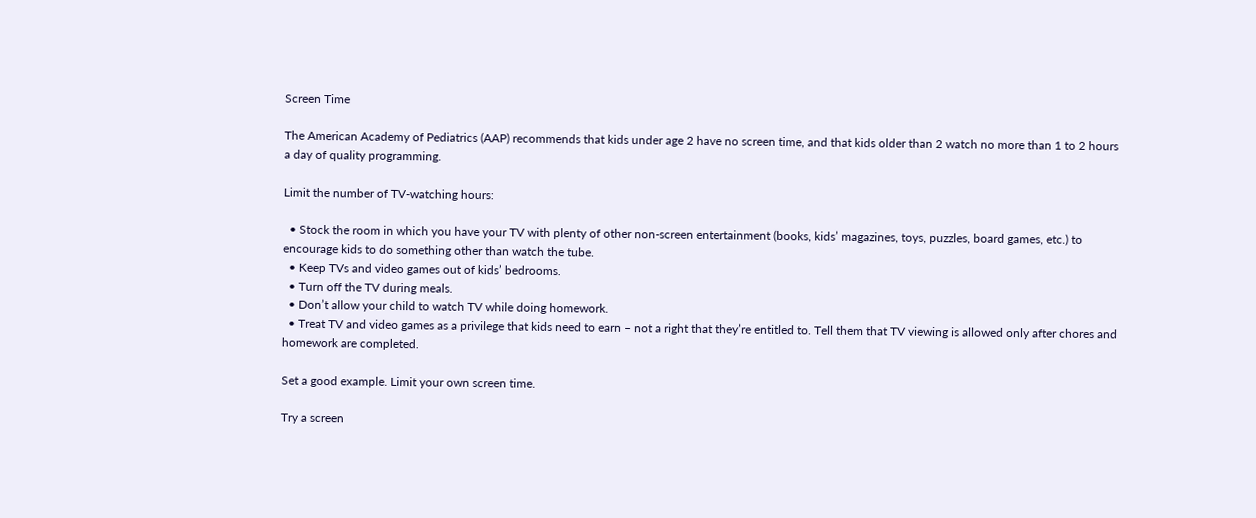Screen Time

The American Academy of Pediatrics (AAP) recommends that kids under age 2 have no screen time, and that kids older than 2 watch no more than 1 to 2 hours a day of quality programming.

Limit the number of TV-watching hours:

  • Stock the room in which you have your TV with plenty of other non-screen entertainment (books, kids’ magazines, toys, puzzles, board games, etc.) to encourage kids to do something other than watch the tube.
  • Keep TVs and video games out of kids’ bedrooms.
  • Turn off the TV during meals.
  • Don’t allow your child to watch TV while doing homework.
  • Treat TV and video games as a privilege that kids need to earn – not a right that they’re entitled to. Tell them that TV viewing is allowed only after chores and homework are completed.

Set a good example. Limit your own screen time.

Try a screen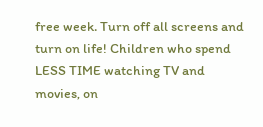free week. Turn off all screens and turn on life! Children who spend LESS TIME watching TV and movies, on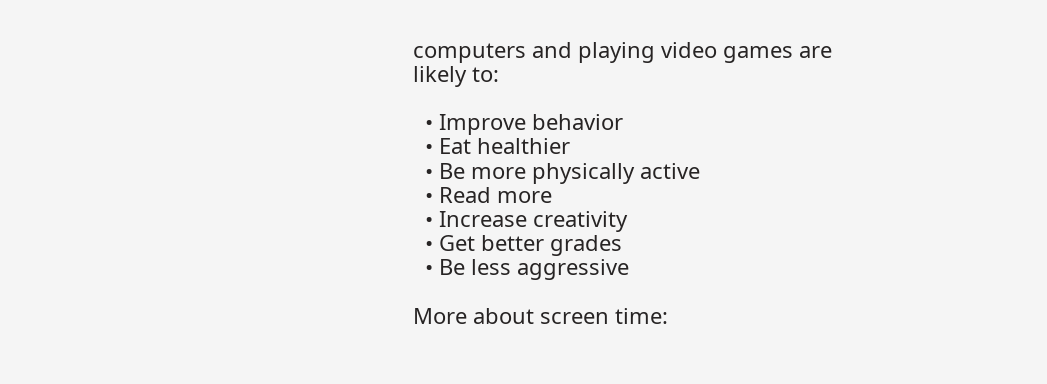computers and playing video games are likely to:

  • Improve behavior
  • Eat healthier
  • Be more physically active
  • Read more
  • Increase creativity
  • Get better grades
  • Be less aggressive

More about screen time: